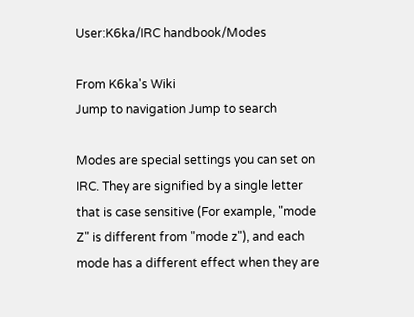User:K6ka/IRC handbook/Modes

From K6ka's Wiki
Jump to navigation Jump to search

Modes are special settings you can set on IRC. They are signified by a single letter that is case sensitive (For example, "mode Z" is different from "mode z"), and each mode has a different effect when they are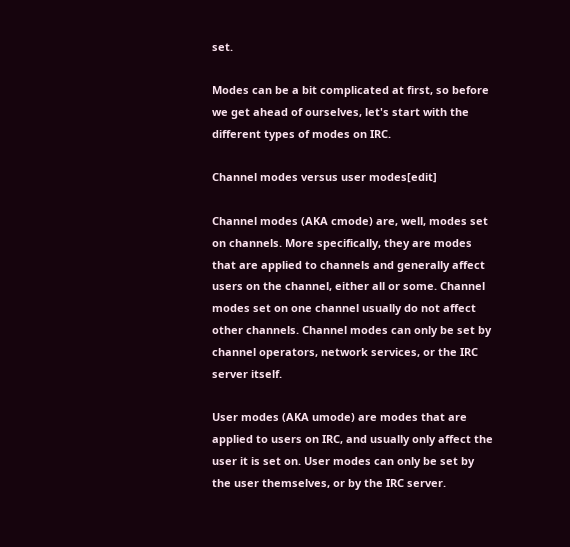set.

Modes can be a bit complicated at first, so before we get ahead of ourselves, let's start with the different types of modes on IRC.

Channel modes versus user modes[edit]

Channel modes (AKA cmode) are, well, modes set on channels. More specifically, they are modes that are applied to channels and generally affect users on the channel, either all or some. Channel modes set on one channel usually do not affect other channels. Channel modes can only be set by channel operators, network services, or the IRC server itself.

User modes (AKA umode) are modes that are applied to users on IRC, and usually only affect the user it is set on. User modes can only be set by the user themselves, or by the IRC server.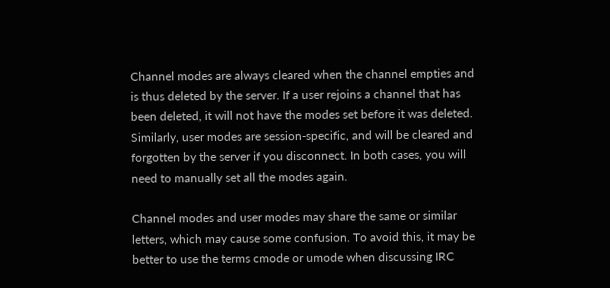Channel modes are always cleared when the channel empties and is thus deleted by the server. If a user rejoins a channel that has been deleted, it will not have the modes set before it was deleted. Similarly, user modes are session-specific, and will be cleared and forgotten by the server if you disconnect. In both cases, you will need to manually set all the modes again.

Channel modes and user modes may share the same or similar letters, which may cause some confusion. To avoid this, it may be better to use the terms cmode or umode when discussing IRC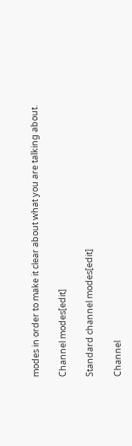modes in order to make it clear about what you are talking about.

Channel modes[edit]

Standard channel modes[edit]

Channel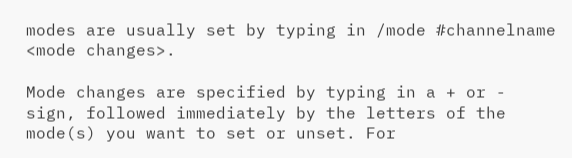modes are usually set by typing in /mode #channelname <mode changes>.

Mode changes are specified by typing in a + or - sign, followed immediately by the letters of the mode(s) you want to set or unset. For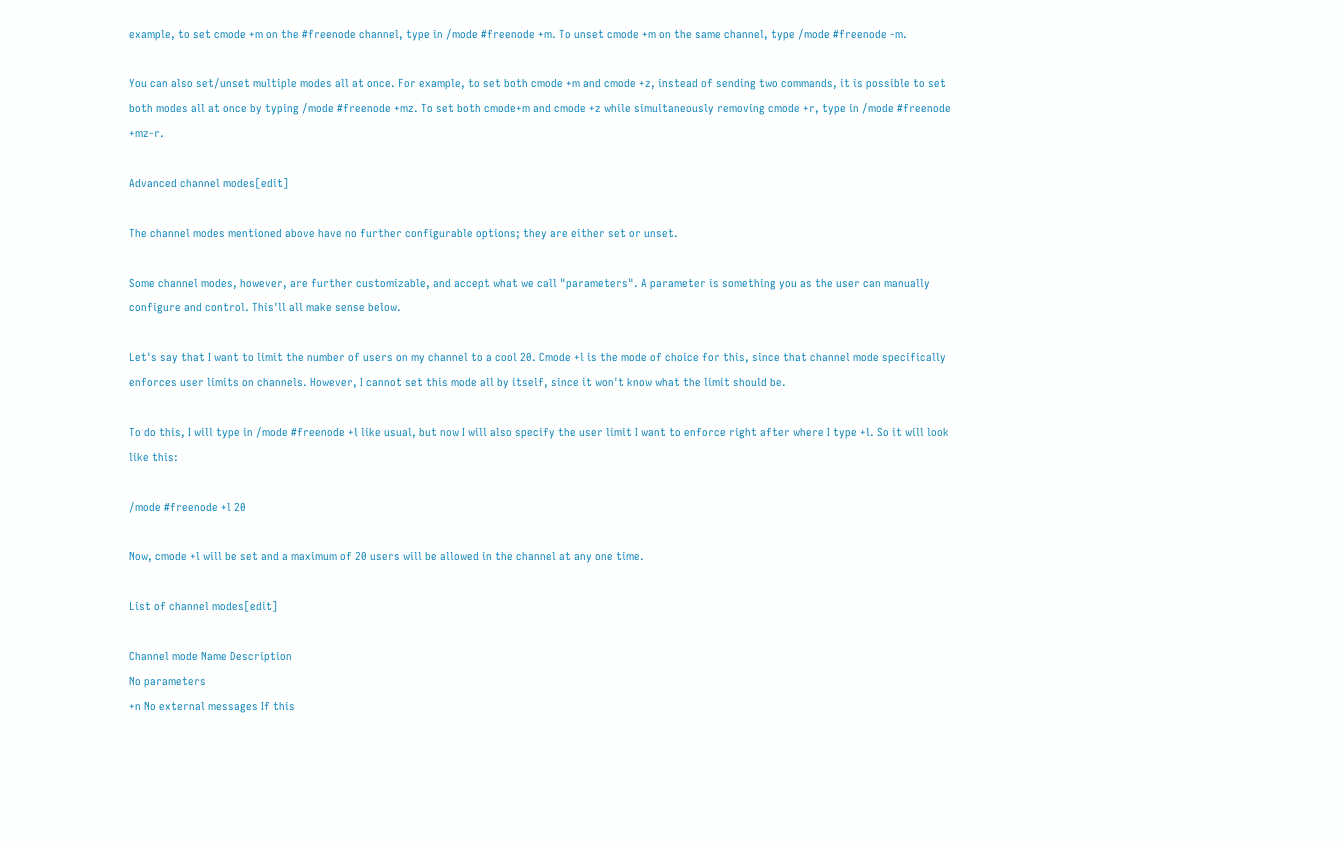example, to set cmode +m on the #freenode channel, type in /mode #freenode +m. To unset cmode +m on the same channel, type /mode #freenode -m.

You can also set/unset multiple modes all at once. For example, to set both cmode +m and cmode +z, instead of sending two commands, it is possible to set both modes all at once by typing /mode #freenode +mz. To set both cmode+m and cmode +z while simultaneously removing cmode +r, type in /mode #freenode +mz-r.

Advanced channel modes[edit]

The channel modes mentioned above have no further configurable options; they are either set or unset.

Some channel modes, however, are further customizable, and accept what we call "parameters". A parameter is something you as the user can manually configure and control. This'll all make sense below.

Let's say that I want to limit the number of users on my channel to a cool 20. Cmode +l is the mode of choice for this, since that channel mode specifically enforces user limits on channels. However, I cannot set this mode all by itself, since it won't know what the limit should be.

To do this, I will type in /mode #freenode +l like usual, but now I will also specify the user limit I want to enforce right after where I type +l. So it will look like this:

/mode #freenode +l 20

Now, cmode +l will be set and a maximum of 20 users will be allowed in the channel at any one time.

List of channel modes[edit]

Channel mode Name Description
No parameters
+n No external messages If this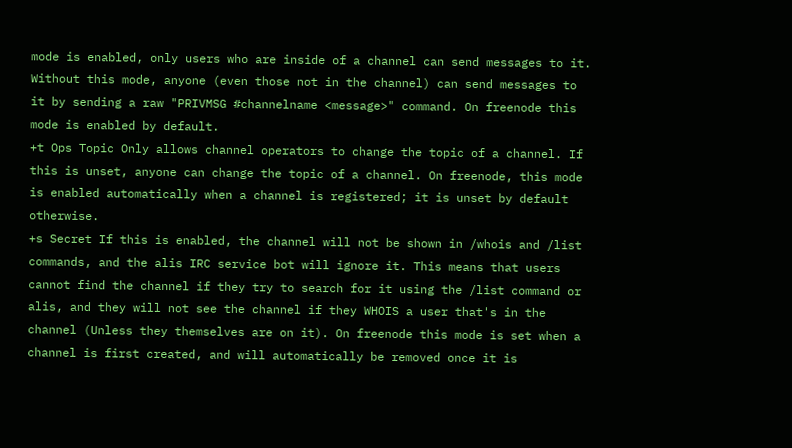mode is enabled, only users who are inside of a channel can send messages to it. Without this mode, anyone (even those not in the channel) can send messages to it by sending a raw "PRIVMSG #channelname <message>" command. On freenode this mode is enabled by default.
+t Ops Topic Only allows channel operators to change the topic of a channel. If this is unset, anyone can change the topic of a channel. On freenode, this mode is enabled automatically when a channel is registered; it is unset by default otherwise.
+s Secret If this is enabled, the channel will not be shown in /whois and /list commands, and the alis IRC service bot will ignore it. This means that users cannot find the channel if they try to search for it using the /list command or alis, and they will not see the channel if they WHOIS a user that's in the channel (Unless they themselves are on it). On freenode this mode is set when a channel is first created, and will automatically be removed once it is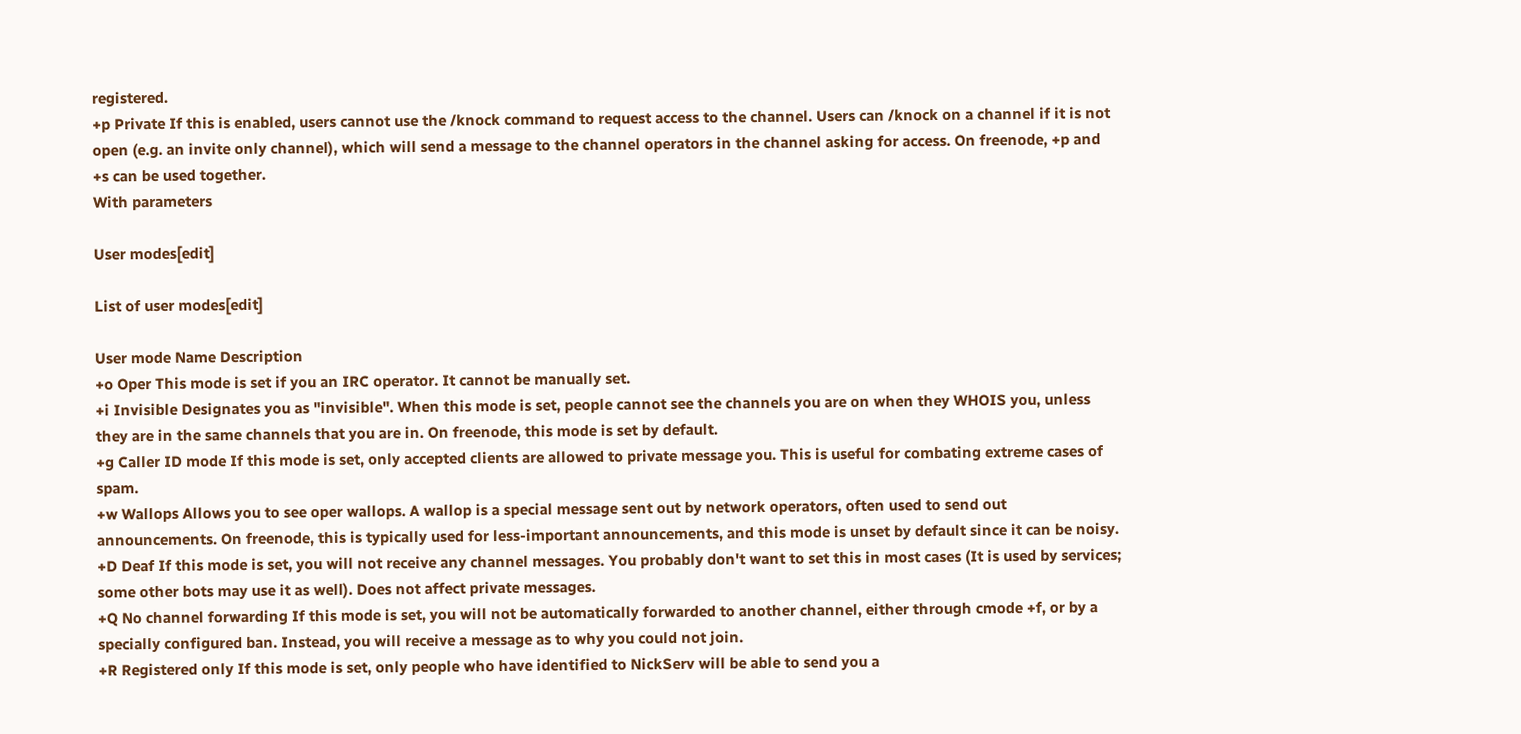registered.
+p Private If this is enabled, users cannot use the /knock command to request access to the channel. Users can /knock on a channel if it is not open (e.g. an invite only channel), which will send a message to the channel operators in the channel asking for access. On freenode, +p and +s can be used together.
With parameters

User modes[edit]

List of user modes[edit]

User mode Name Description
+o Oper This mode is set if you an IRC operator. It cannot be manually set.
+i Invisible Designates you as "invisible". When this mode is set, people cannot see the channels you are on when they WHOIS you, unless they are in the same channels that you are in. On freenode, this mode is set by default.
+g Caller ID mode If this mode is set, only accepted clients are allowed to private message you. This is useful for combating extreme cases of spam.
+w Wallops Allows you to see oper wallops. A wallop is a special message sent out by network operators, often used to send out announcements. On freenode, this is typically used for less-important announcements, and this mode is unset by default since it can be noisy.
+D Deaf If this mode is set, you will not receive any channel messages. You probably don't want to set this in most cases (It is used by services; some other bots may use it as well). Does not affect private messages.
+Q No channel forwarding If this mode is set, you will not be automatically forwarded to another channel, either through cmode +f, or by a specially configured ban. Instead, you will receive a message as to why you could not join.
+R Registered only If this mode is set, only people who have identified to NickServ will be able to send you a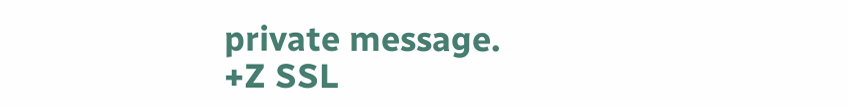private message.
+Z SSL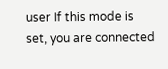user If this mode is set, you are connected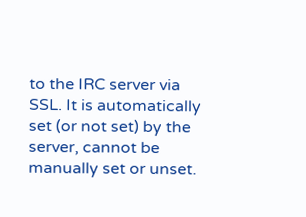to the IRC server via SSL. It is automatically set (or not set) by the server, cannot be manually set or unset.